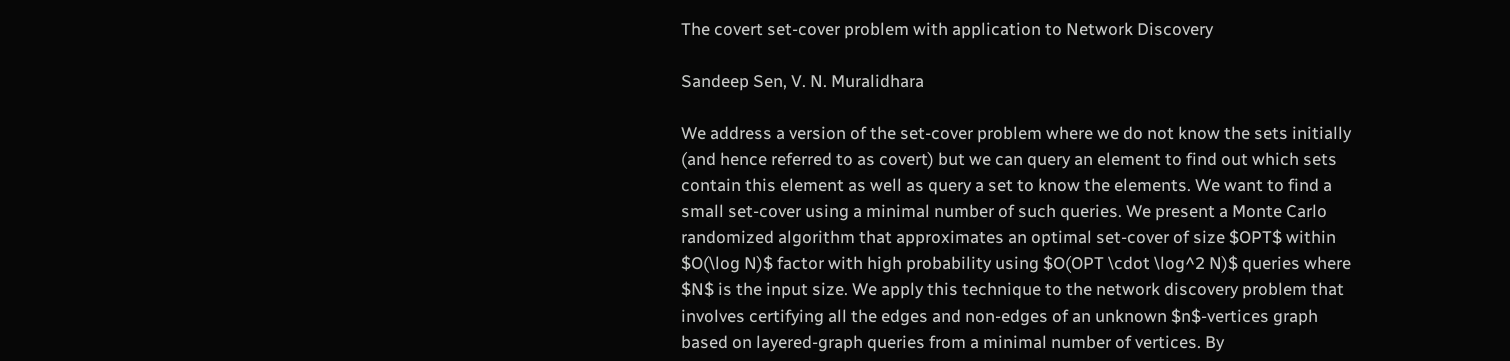The covert set-cover problem with application to Network Discovery

Sandeep Sen, V. N. Muralidhara

We address a version of the set-cover problem where we do not know the sets initially (and hence referred to as covert) but we can query an element to find out which sets contain this element as well as query a set to know the elements. We want to find a small set-cover using a minimal number of such queries. We present a Monte Carlo randomized algorithm that approximates an optimal set-cover of size $OPT$ within $O(\log N)$ factor with high probability using $O(OPT \cdot \log^2 N)$ queries where $N$ is the input size. We apply this technique to the network discovery problem that involves certifying all the edges and non-edges of an unknown $n$-vertices graph based on layered-graph queries from a minimal number of vertices. By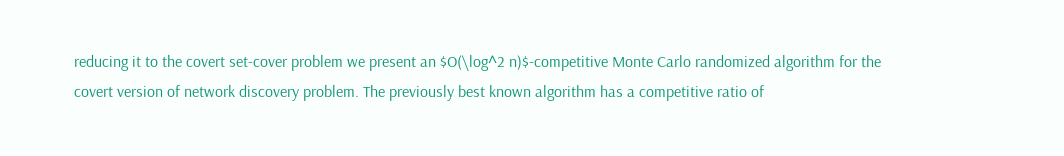reducing it to the covert set-cover problem we present an $O(\log^2 n)$-competitive Monte Carlo randomized algorithm for the covert version of network discovery problem. The previously best known algorithm has a competitive ratio of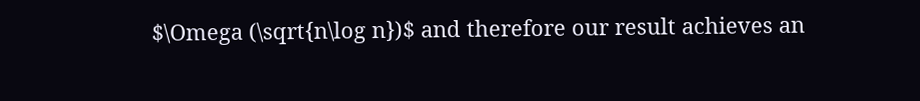$\Omega (\sqrt{n\log n})$ and therefore our result achieves an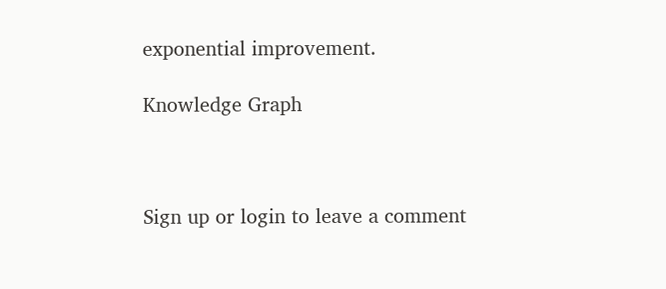exponential improvement.

Knowledge Graph



Sign up or login to leave a comment